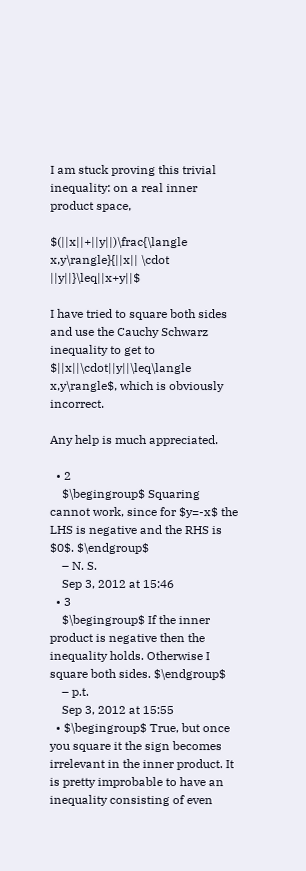I am stuck proving this trivial inequality: on a real inner product space,

$(||x||+||y||)\frac{\langle x,y\rangle}{||x|| \cdot ||y||}\leq||x+y||$

I have tried to square both sides and use the Cauchy Schwarz inequality to get to $||x||\cdot||y||\leq\langle x,y\rangle$, which is obviously incorrect.

Any help is much appreciated.

  • 2
    $\begingroup$ Squaring cannot work, since for $y=-x$ the LHS is negative and the RHS is $0$. $\endgroup$
    – N. S.
    Sep 3, 2012 at 15:46
  • 3
    $\begingroup$ If the inner product is negative then the inequality holds. Otherwise I square both sides. $\endgroup$
    – p.t.
    Sep 3, 2012 at 15:55
  • $\begingroup$ True, but once you square it the sign becomes irrelevant in the inner product. It is pretty improbable to have an inequality consisting of even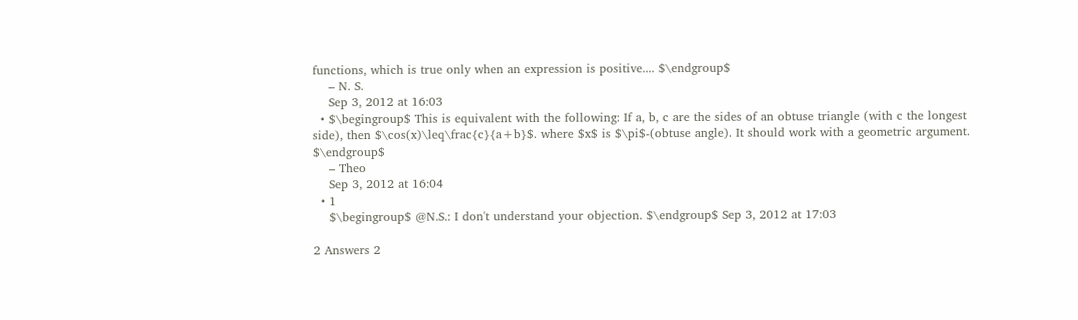functions, which is true only when an expression is positive.... $\endgroup$
    – N. S.
    Sep 3, 2012 at 16:03
  • $\begingroup$ This is equivalent with the following: If a, b, c are the sides of an obtuse triangle (with c the longest side), then $\cos(x)\leq\frac{c}{a+b}$. where $x$ is $\pi$-(obtuse angle). It should work with a geometric argument. $\endgroup$
    – Theo
    Sep 3, 2012 at 16:04
  • 1
    $\begingroup$ @N.S.: I don't understand your objection. $\endgroup$ Sep 3, 2012 at 17:03

2 Answers 2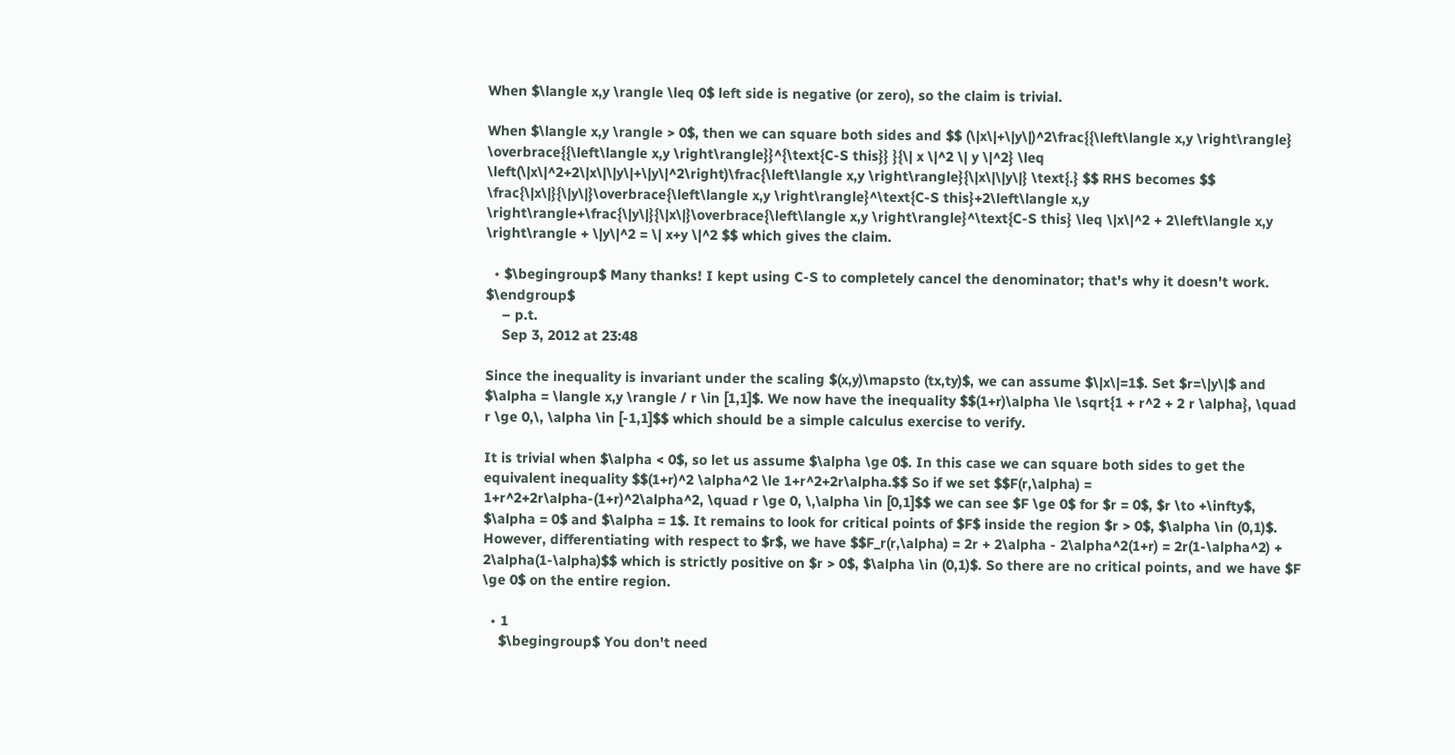When $\langle x,y \rangle \leq 0$ left side is negative (or zero), so the claim is trivial.

When $\langle x,y \rangle > 0$, then we can square both sides and $$ (\|x\|+\|y\|)^2\frac{{\left\langle x,y \right\rangle} \overbrace{{\left\langle x,y \right\rangle}}^{\text{C-S this}} }{\| x \|^2 \| y \|^2} \leq \left(\|x\|^2+2\|x\|\|y\|+\|y\|^2\right)\frac{\left\langle x,y \right\rangle}{\|x\|\|y\|} \text{.} $$ RHS becomes $$ \frac{\|x\|}{\|y\|}\overbrace{\left\langle x,y \right\rangle}^\text{C-S this}+2\left\langle x,y \right\rangle+\frac{\|y\|}{\|x\|}\overbrace{\left\langle x,y \right\rangle}^\text{C-S this} \leq \|x\|^2 + 2\left\langle x,y \right\rangle + \|y\|^2 = \| x+y \|^2 $$ which gives the claim.

  • $\begingroup$ Many thanks! I kept using C-S to completely cancel the denominator; that's why it doesn't work. $\endgroup$
    – p.t.
    Sep 3, 2012 at 23:48

Since the inequality is invariant under the scaling $(x,y)\mapsto (tx,ty)$, we can assume $\|x\|=1$. Set $r=\|y\|$ and $\alpha = \langle x,y \rangle / r \in [1,1]$. We now have the inequality $$(1+r)\alpha \le \sqrt{1 + r^2 + 2 r \alpha}, \quad r \ge 0,\, \alpha \in [-1,1]$$ which should be a simple calculus exercise to verify.

It is trivial when $\alpha < 0$, so let us assume $\alpha \ge 0$. In this case we can square both sides to get the equivalent inequality $$(1+r)^2 \alpha^2 \le 1+r^2+2r\alpha.$$ So if we set $$F(r,\alpha) = 1+r^2+2r\alpha-(1+r)^2\alpha^2, \quad r \ge 0, \,\alpha \in [0,1]$$ we can see $F \ge 0$ for $r = 0$, $r \to +\infty$, $\alpha = 0$ and $\alpha = 1$. It remains to look for critical points of $F$ inside the region $r > 0$, $\alpha \in (0,1)$. However, differentiating with respect to $r$, we have $$F_r(r,\alpha) = 2r + 2\alpha - 2\alpha^2(1+r) = 2r(1-\alpha^2) + 2\alpha(1-\alpha)$$ which is strictly positive on $r > 0$, $\alpha \in (0,1)$. So there are no critical points, and we have $F \ge 0$ on the entire region.

  • 1
    $\begingroup$ You don't need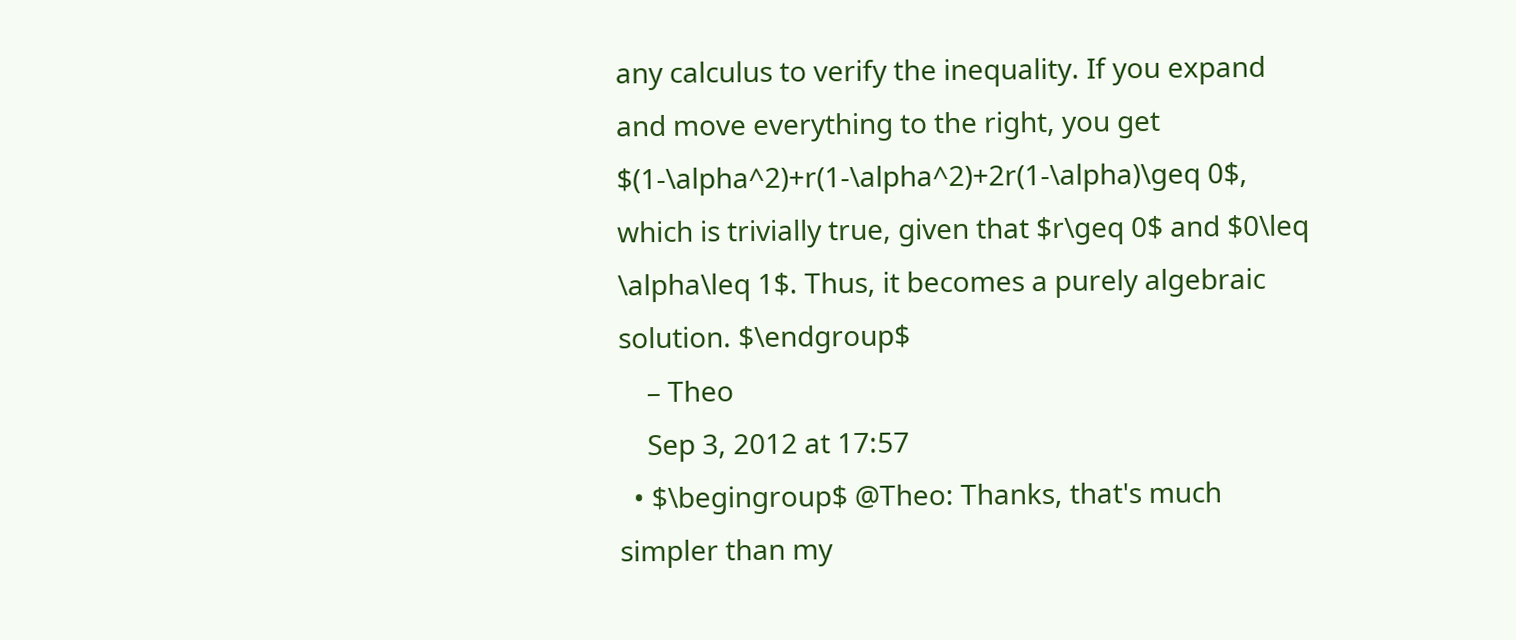any calculus to verify the inequality. If you expand and move everything to the right, you get $(1-\alpha^2)+r(1-\alpha^2)+2r(1-\alpha)\geq 0$, which is trivially true, given that $r\geq 0$ and $0\leq \alpha\leq 1$. Thus, it becomes a purely algebraic solution. $\endgroup$
    – Theo
    Sep 3, 2012 at 17:57
  • $\begingroup$ @Theo: Thanks, that's much simpler than my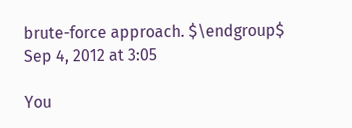brute-force approach. $\endgroup$ Sep 4, 2012 at 3:05

You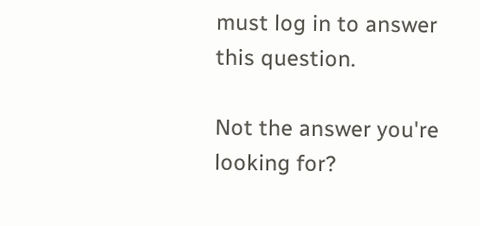must log in to answer this question.

Not the answer you're looking for?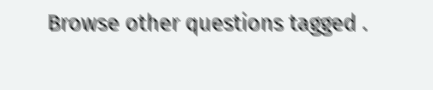Browse other questions tagged .